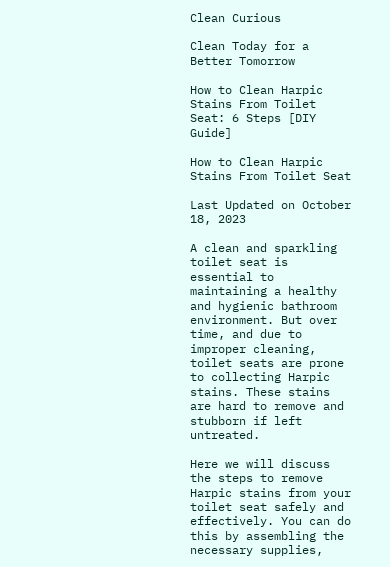Clean Curious

Clean Today for a Better Tomorrow

How to Clean Harpic Stains From Toilet Seat: 6 Steps [DIY Guide]

How to Clean Harpic Stains From Toilet Seat

Last Updated on October 18, 2023

A clean and sparkling toilet seat is essential to maintaining a healthy and hygienic bathroom environment. But over time, and due to improper cleaning, toilet seats are prone to collecting Harpic stains. These stains are hard to remove and stubborn if left untreated.

Here we will discuss the steps to remove Harpic stains from your toilet seat safely and effectively. You can do this by assembling the necessary supplies,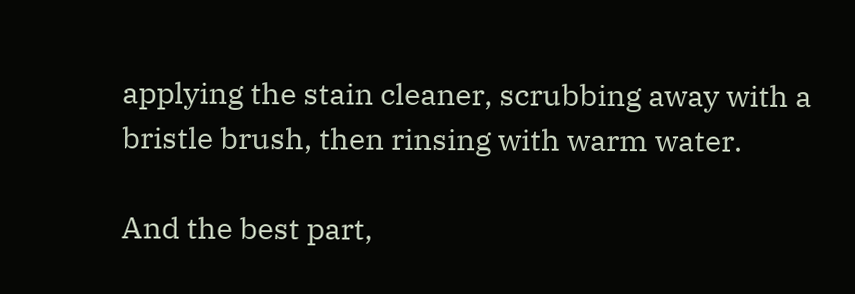applying the stain cleaner, scrubbing away with a bristle brush, then rinsing with warm water.

And the best part,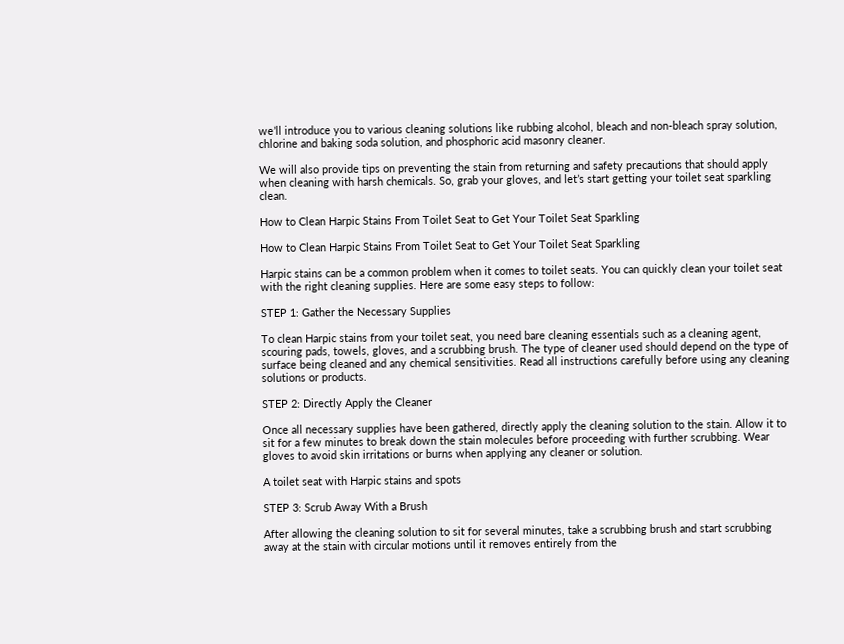we’ll introduce you to various cleaning solutions like rubbing alcohol, bleach and non-bleach spray solution, chlorine and baking soda solution, and phosphoric acid masonry cleaner.

We will also provide tips on preventing the stain from returning and safety precautions that should apply when cleaning with harsh chemicals. So, grab your gloves, and let’s start getting your toilet seat sparkling clean.

How to Clean Harpic Stains From Toilet Seat to Get Your Toilet Seat Sparkling

How to Clean Harpic Stains From Toilet Seat to Get Your Toilet Seat Sparkling

Harpic stains can be a common problem when it comes to toilet seats. You can quickly clean your toilet seat with the right cleaning supplies. Here are some easy steps to follow:

STEP 1: Gather the Necessary Supplies

To clean Harpic stains from your toilet seat, you need bare cleaning essentials such as a cleaning agent, scouring pads, towels, gloves, and a scrubbing brush. The type of cleaner used should depend on the type of surface being cleaned and any chemical sensitivities. Read all instructions carefully before using any cleaning solutions or products.

STEP 2: Directly Apply the Cleaner

Once all necessary supplies have been gathered, directly apply the cleaning solution to the stain. Allow it to sit for a few minutes to break down the stain molecules before proceeding with further scrubbing. Wear gloves to avoid skin irritations or burns when applying any cleaner or solution.

A toilet seat with Harpic stains and spots

STEP 3: Scrub Away With a Brush

After allowing the cleaning solution to sit for several minutes, take a scrubbing brush and start scrubbing away at the stain with circular motions until it removes entirely from the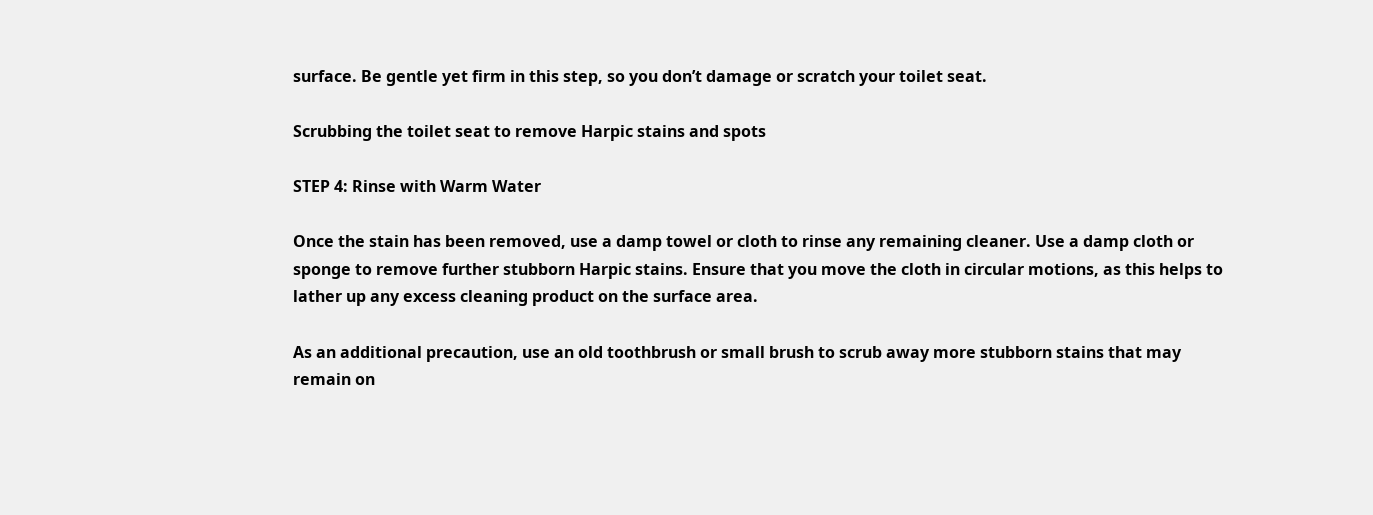surface. Be gentle yet firm in this step, so you don’t damage or scratch your toilet seat.

Scrubbing the toilet seat to remove Harpic stains and spots

STEP 4: Rinse with Warm Water

Once the stain has been removed, use a damp towel or cloth to rinse any remaining cleaner. Use a damp cloth or sponge to remove further stubborn Harpic stains. Ensure that you move the cloth in circular motions, as this helps to lather up any excess cleaning product on the surface area.

As an additional precaution, use an old toothbrush or small brush to scrub away more stubborn stains that may remain on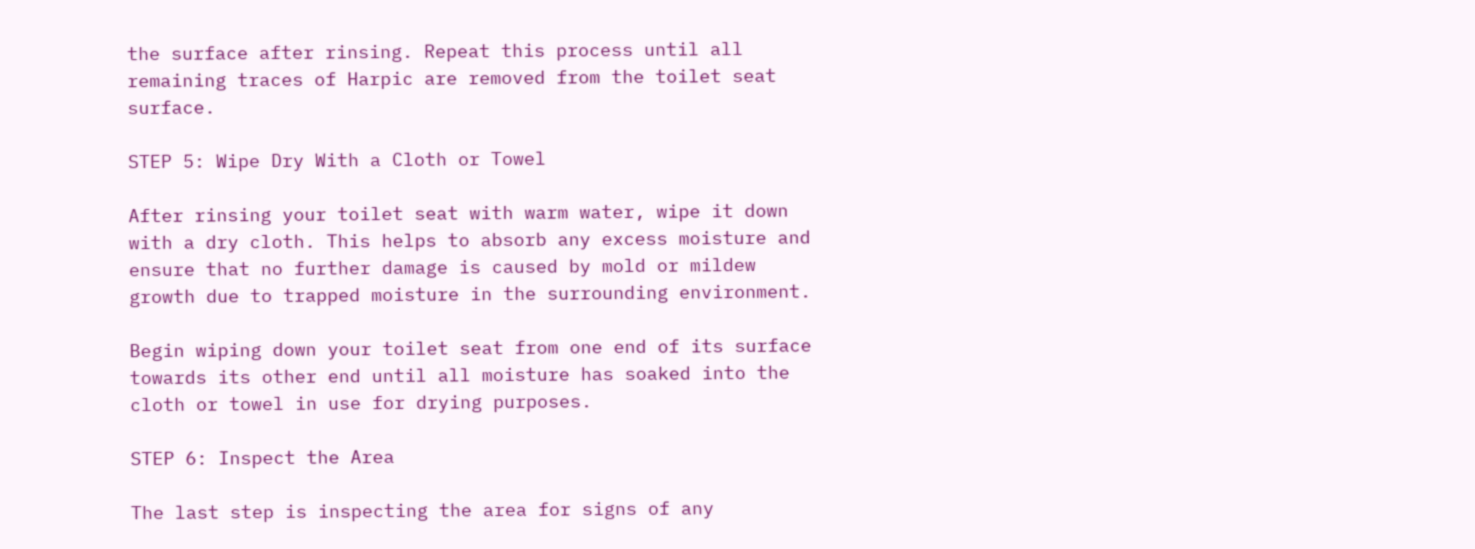the surface after rinsing. Repeat this process until all remaining traces of Harpic are removed from the toilet seat surface.

STEP 5: Wipe Dry With a Cloth or Towel

After rinsing your toilet seat with warm water, wipe it down with a dry cloth. This helps to absorb any excess moisture and ensure that no further damage is caused by mold or mildew growth due to trapped moisture in the surrounding environment.

Begin wiping down your toilet seat from one end of its surface towards its other end until all moisture has soaked into the cloth or towel in use for drying purposes.

STEP 6: Inspect the Area

The last step is inspecting the area for signs of any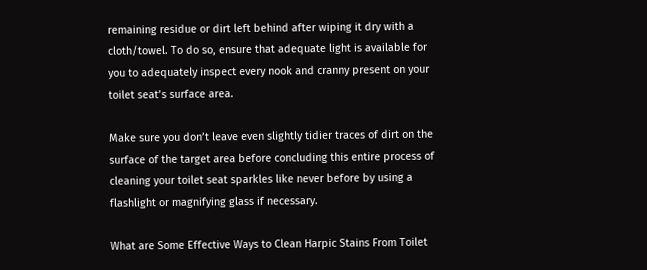remaining residue or dirt left behind after wiping it dry with a cloth/towel. To do so, ensure that adequate light is available for you to adequately inspect every nook and cranny present on your toilet seat’s surface area.

Make sure you don’t leave even slightly tidier traces of dirt on the surface of the target area before concluding this entire process of cleaning your toilet seat sparkles like never before by using a flashlight or magnifying glass if necessary.

What are Some Effective Ways to Clean Harpic Stains From Toilet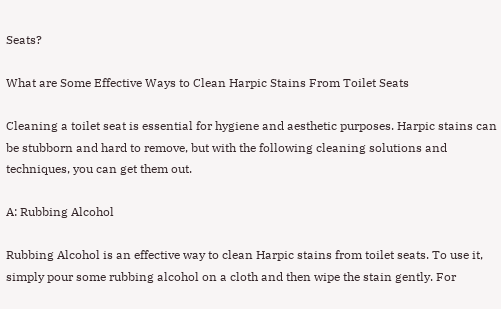Seats?

What are Some Effective Ways to Clean Harpic Stains From Toilet Seats

Cleaning a toilet seat is essential for hygiene and aesthetic purposes. Harpic stains can be stubborn and hard to remove, but with the following cleaning solutions and techniques, you can get them out.

A: Rubbing Alcohol

Rubbing Alcohol is an effective way to clean Harpic stains from toilet seats. To use it, simply pour some rubbing alcohol on a cloth and then wipe the stain gently. For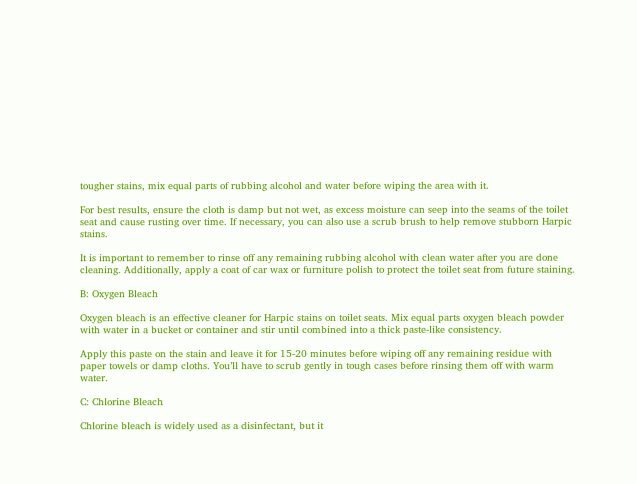tougher stains, mix equal parts of rubbing alcohol and water before wiping the area with it.

For best results, ensure the cloth is damp but not wet, as excess moisture can seep into the seams of the toilet seat and cause rusting over time. If necessary, you can also use a scrub brush to help remove stubborn Harpic stains.

It is important to remember to rinse off any remaining rubbing alcohol with clean water after you are done cleaning. Additionally, apply a coat of car wax or furniture polish to protect the toilet seat from future staining.

B: Oxygen Bleach

Oxygen bleach is an effective cleaner for Harpic stains on toilet seats. Mix equal parts oxygen bleach powder with water in a bucket or container and stir until combined into a thick paste-like consistency.

Apply this paste on the stain and leave it for 15-20 minutes before wiping off any remaining residue with paper towels or damp cloths. You’ll have to scrub gently in tough cases before rinsing them off with warm water.

C: Chlorine Bleach

Chlorine bleach is widely used as a disinfectant, but it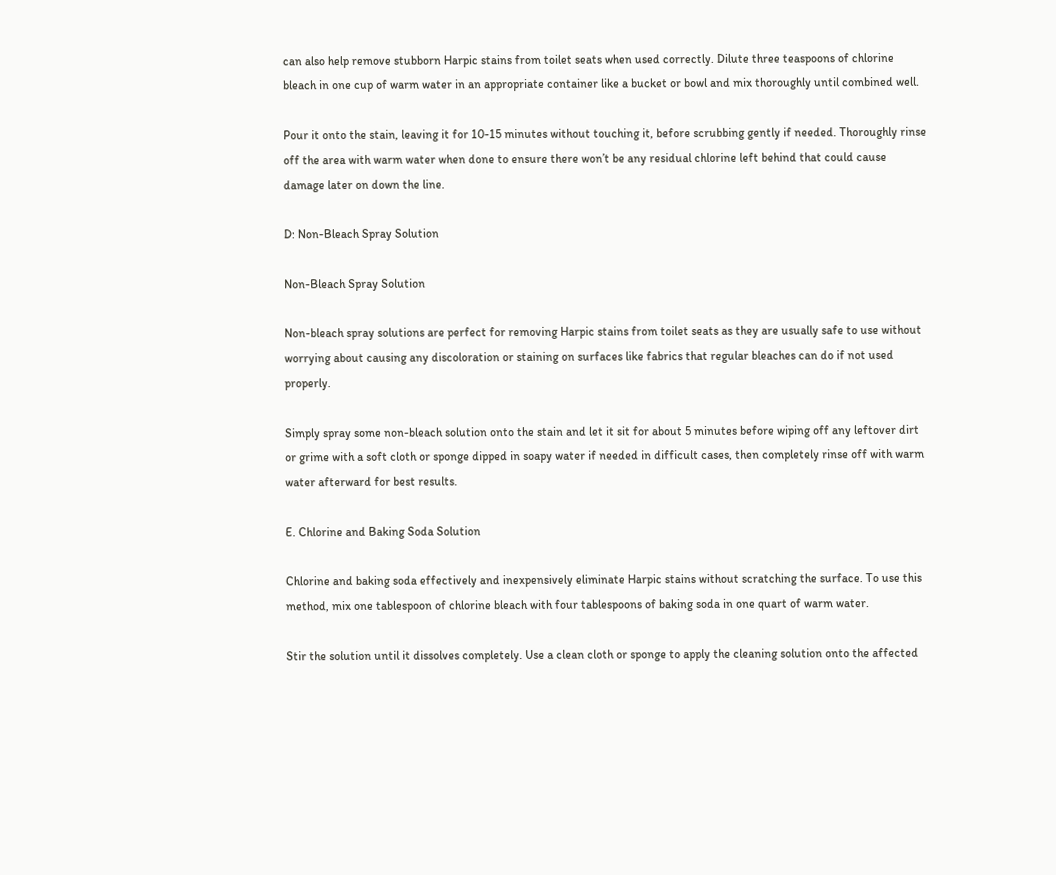can also help remove stubborn Harpic stains from toilet seats when used correctly. Dilute three teaspoons of chlorine bleach in one cup of warm water in an appropriate container like a bucket or bowl and mix thoroughly until combined well.

Pour it onto the stain, leaving it for 10-15 minutes without touching it, before scrubbing gently if needed. Thoroughly rinse off the area with warm water when done to ensure there won’t be any residual chlorine left behind that could cause damage later on down the line.

D: Non-Bleach Spray Solution

Non-Bleach Spray Solution

Non-bleach spray solutions are perfect for removing Harpic stains from toilet seats as they are usually safe to use without worrying about causing any discoloration or staining on surfaces like fabrics that regular bleaches can do if not used properly.

Simply spray some non-bleach solution onto the stain and let it sit for about 5 minutes before wiping off any leftover dirt or grime with a soft cloth or sponge dipped in soapy water if needed in difficult cases, then completely rinse off with warm water afterward for best results.

E. Chlorine and Baking Soda Solution

Chlorine and baking soda effectively and inexpensively eliminate Harpic stains without scratching the surface. To use this method, mix one tablespoon of chlorine bleach with four tablespoons of baking soda in one quart of warm water.

Stir the solution until it dissolves completely. Use a clean cloth or sponge to apply the cleaning solution onto the affected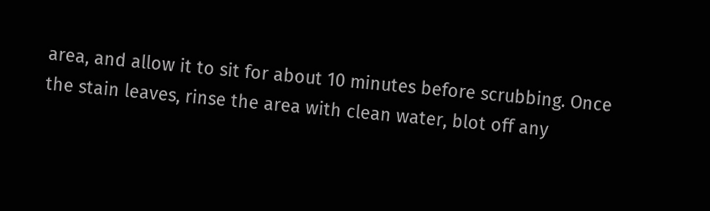area, and allow it to sit for about 10 minutes before scrubbing. Once the stain leaves, rinse the area with clean water, blot off any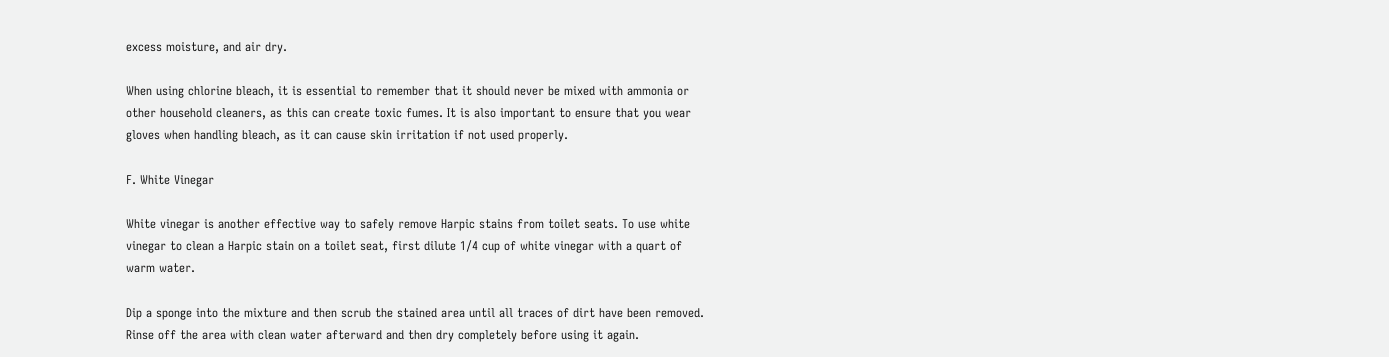excess moisture, and air dry.

When using chlorine bleach, it is essential to remember that it should never be mixed with ammonia or other household cleaners, as this can create toxic fumes. It is also important to ensure that you wear gloves when handling bleach, as it can cause skin irritation if not used properly.

F. White Vinegar

White vinegar is another effective way to safely remove Harpic stains from toilet seats. To use white vinegar to clean a Harpic stain on a toilet seat, first dilute 1/4 cup of white vinegar with a quart of warm water.

Dip a sponge into the mixture and then scrub the stained area until all traces of dirt have been removed. Rinse off the area with clean water afterward and then dry completely before using it again.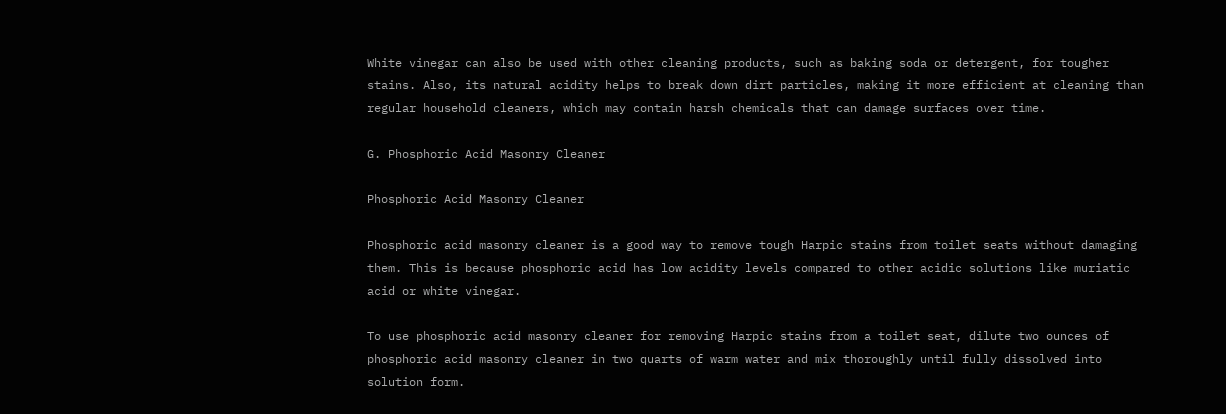White vinegar can also be used with other cleaning products, such as baking soda or detergent, for tougher stains. Also, its natural acidity helps to break down dirt particles, making it more efficient at cleaning than regular household cleaners, which may contain harsh chemicals that can damage surfaces over time.

G. Phosphoric Acid Masonry Cleaner

Phosphoric Acid Masonry Cleaner

Phosphoric acid masonry cleaner is a good way to remove tough Harpic stains from toilet seats without damaging them. This is because phosphoric acid has low acidity levels compared to other acidic solutions like muriatic acid or white vinegar.

To use phosphoric acid masonry cleaner for removing Harpic stains from a toilet seat, dilute two ounces of phosphoric acid masonry cleaner in two quarts of warm water and mix thoroughly until fully dissolved into solution form.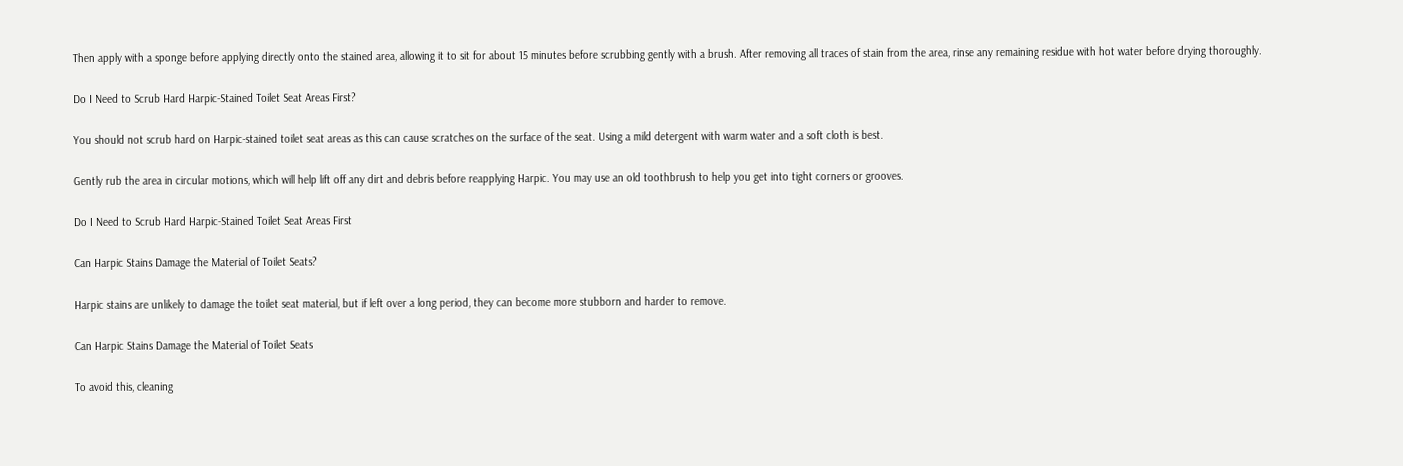Then apply with a sponge before applying directly onto the stained area, allowing it to sit for about 15 minutes before scrubbing gently with a brush. After removing all traces of stain from the area, rinse any remaining residue with hot water before drying thoroughly.

Do I Need to Scrub Hard Harpic-Stained Toilet Seat Areas First?

You should not scrub hard on Harpic-stained toilet seat areas as this can cause scratches on the surface of the seat. Using a mild detergent with warm water and a soft cloth is best.

Gently rub the area in circular motions, which will help lift off any dirt and debris before reapplying Harpic. You may use an old toothbrush to help you get into tight corners or grooves.

Do I Need to Scrub Hard Harpic-Stained Toilet Seat Areas First

Can Harpic Stains Damage the Material of Toilet Seats?

Harpic stains are unlikely to damage the toilet seat material, but if left over a long period, they can become more stubborn and harder to remove.

Can Harpic Stains Damage the Material of Toilet Seats

To avoid this, cleaning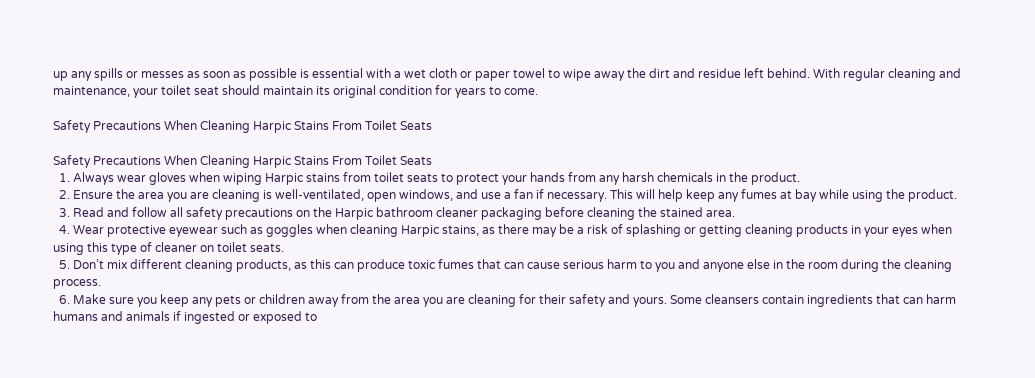up any spills or messes as soon as possible is essential with a wet cloth or paper towel to wipe away the dirt and residue left behind. With regular cleaning and maintenance, your toilet seat should maintain its original condition for years to come.

Safety Precautions When Cleaning Harpic Stains From Toilet Seats

Safety Precautions When Cleaning Harpic Stains From Toilet Seats
  1. Always wear gloves when wiping Harpic stains from toilet seats to protect your hands from any harsh chemicals in the product.
  2. Ensure the area you are cleaning is well-ventilated, open windows, and use a fan if necessary. This will help keep any fumes at bay while using the product.
  3. Read and follow all safety precautions on the Harpic bathroom cleaner packaging before cleaning the stained area.
  4. Wear protective eyewear such as goggles when cleaning Harpic stains, as there may be a risk of splashing or getting cleaning products in your eyes when using this type of cleaner on toilet seats.
  5. Don’t mix different cleaning products, as this can produce toxic fumes that can cause serious harm to you and anyone else in the room during the cleaning process.
  6. Make sure you keep any pets or children away from the area you are cleaning for their safety and yours. Some cleansers contain ingredients that can harm humans and animals if ingested or exposed to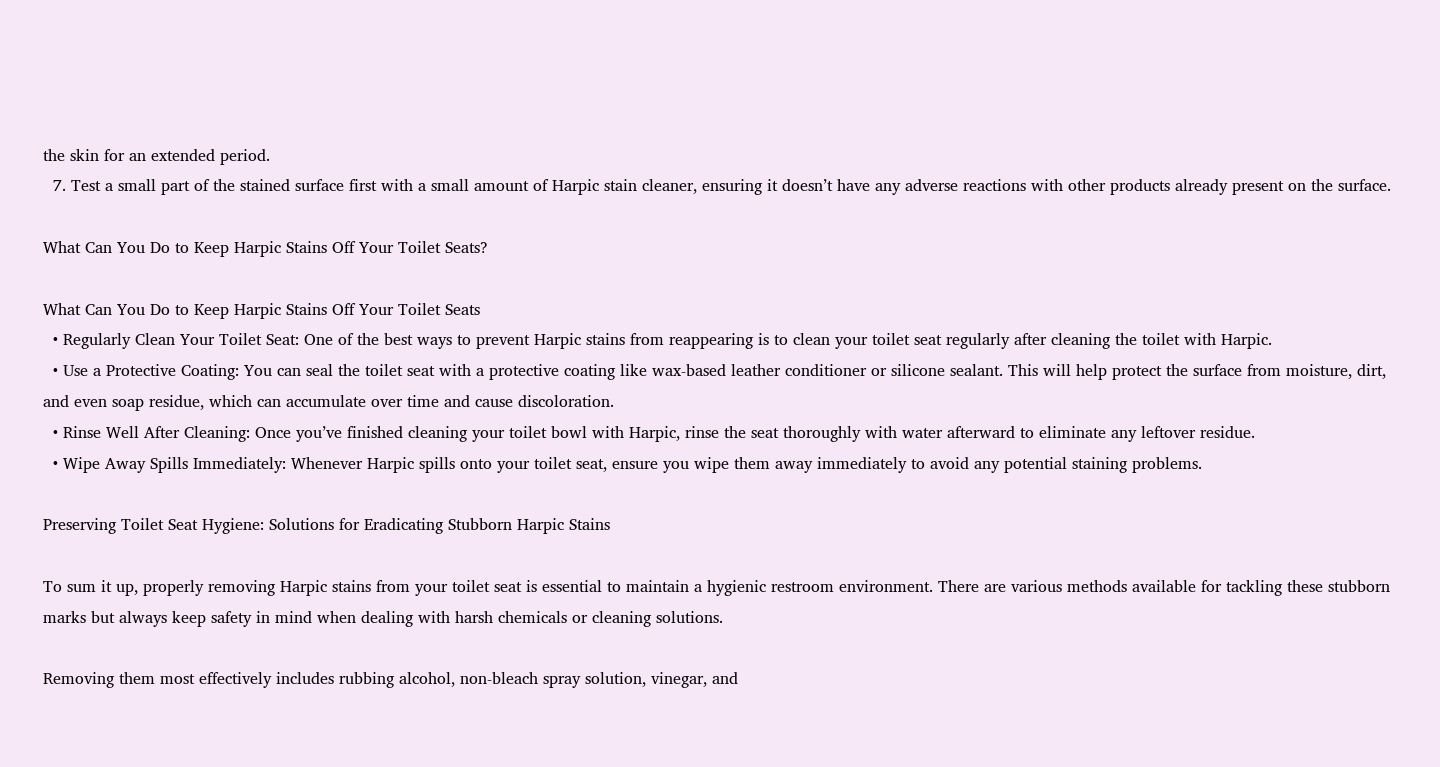the skin for an extended period.
  7. Test a small part of the stained surface first with a small amount of Harpic stain cleaner, ensuring it doesn’t have any adverse reactions with other products already present on the surface.

What Can You Do to Keep Harpic Stains Off Your Toilet Seats?

What Can You Do to Keep Harpic Stains Off Your Toilet Seats
  • Regularly Clean Your Toilet Seat: One of the best ways to prevent Harpic stains from reappearing is to clean your toilet seat regularly after cleaning the toilet with Harpic.
  • Use a Protective Coating: You can seal the toilet seat with a protective coating like wax-based leather conditioner or silicone sealant. This will help protect the surface from moisture, dirt, and even soap residue, which can accumulate over time and cause discoloration.
  • Rinse Well After Cleaning: Once you’ve finished cleaning your toilet bowl with Harpic, rinse the seat thoroughly with water afterward to eliminate any leftover residue.
  • Wipe Away Spills Immediately: Whenever Harpic spills onto your toilet seat, ensure you wipe them away immediately to avoid any potential staining problems.

Preserving Toilet Seat Hygiene: Solutions for Eradicating Stubborn Harpic Stains

To sum it up, properly removing Harpic stains from your toilet seat is essential to maintain a hygienic restroom environment. There are various methods available for tackling these stubborn marks but always keep safety in mind when dealing with harsh chemicals or cleaning solutions.

Removing them most effectively includes rubbing alcohol, non-bleach spray solution, vinegar, and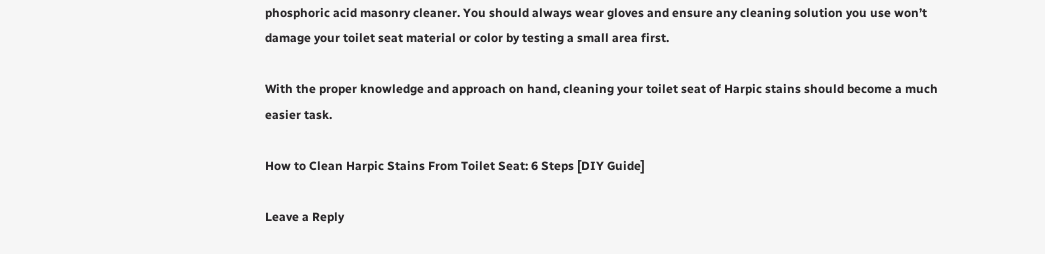phosphoric acid masonry cleaner. You should always wear gloves and ensure any cleaning solution you use won’t damage your toilet seat material or color by testing a small area first.

With the proper knowledge and approach on hand, cleaning your toilet seat of Harpic stains should become a much easier task.

How to Clean Harpic Stains From Toilet Seat: 6 Steps [DIY Guide]

Leave a Reply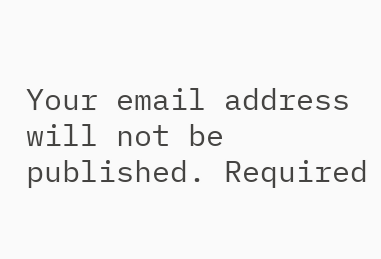Your email address will not be published. Required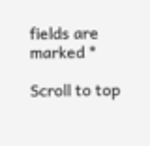fields are marked *

Scroll to top